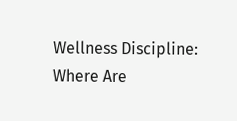Wellness Discipline: Where Are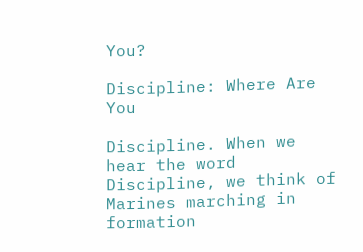You?

Discipline: Where Are You

Discipline. When we hear the word Discipline, we think of Marines marching in formation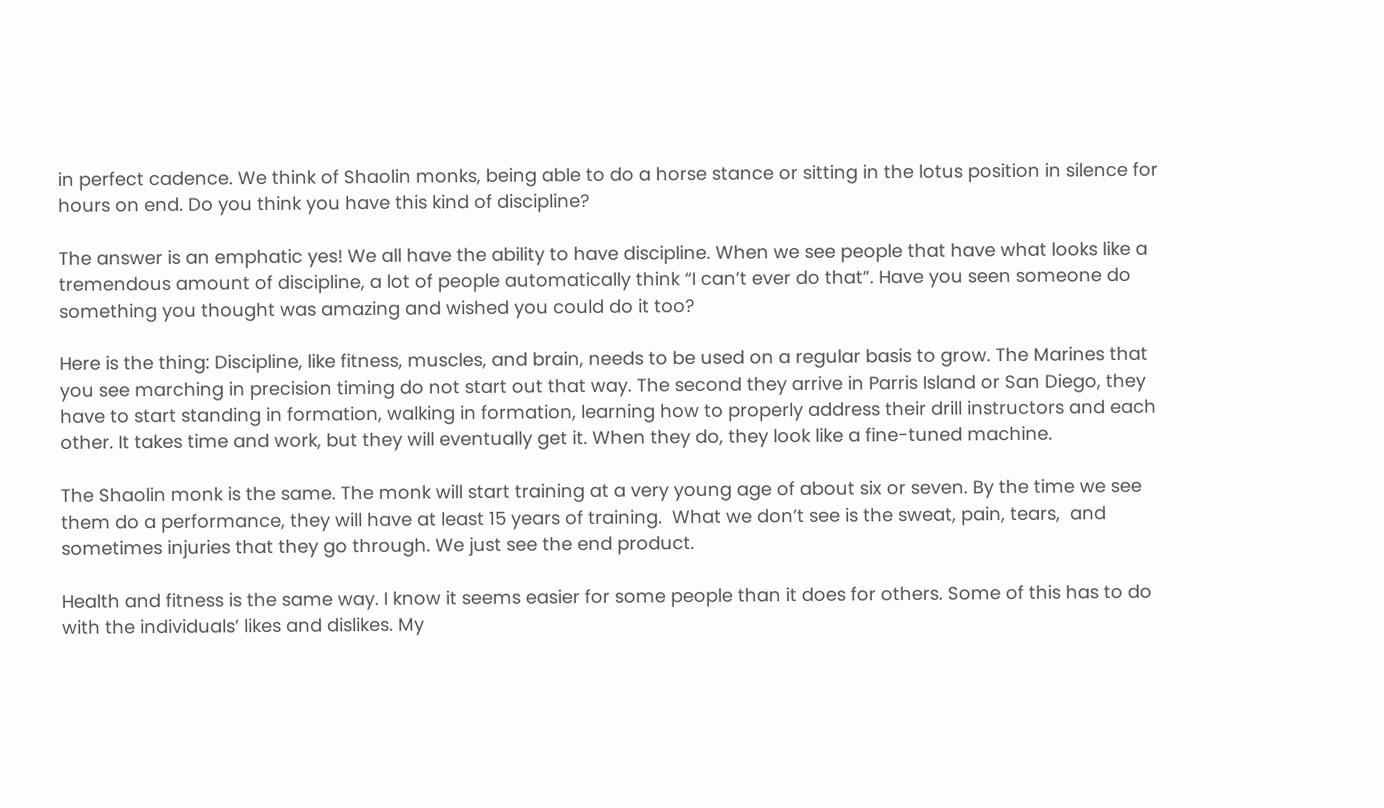in perfect cadence. We think of Shaolin monks, being able to do a horse stance or sitting in the lotus position in silence for hours on end. Do you think you have this kind of discipline?

The answer is an emphatic yes! We all have the ability to have discipline. When we see people that have what looks like a tremendous amount of discipline, a lot of people automatically think “I can’t ever do that”. Have you seen someone do something you thought was amazing and wished you could do it too?

Here is the thing: Discipline, like fitness, muscles, and brain, needs to be used on a regular basis to grow. The Marines that you see marching in precision timing do not start out that way. The second they arrive in Parris Island or San Diego, they have to start standing in formation, walking in formation, learning how to properly address their drill instructors and each other. It takes time and work, but they will eventually get it. When they do, they look like a fine-tuned machine.

The Shaolin monk is the same. The monk will start training at a very young age of about six or seven. By the time we see them do a performance, they will have at least 15 years of training.  What we don’t see is the sweat, pain, tears,  and sometimes injuries that they go through. We just see the end product.

Health and fitness is the same way. I know it seems easier for some people than it does for others. Some of this has to do with the individuals’ likes and dislikes. My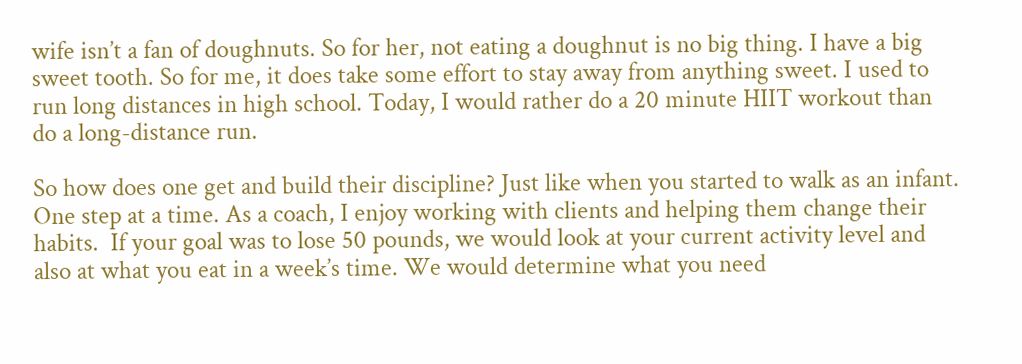wife isn’t a fan of doughnuts. So for her, not eating a doughnut is no big thing. I have a big sweet tooth. So for me, it does take some effort to stay away from anything sweet. I used to run long distances in high school. Today, I would rather do a 20 minute HIIT workout than do a long-distance run.

So how does one get and build their discipline? Just like when you started to walk as an infant.  One step at a time. As a coach, I enjoy working with clients and helping them change their habits.  If your goal was to lose 50 pounds, we would look at your current activity level and also at what you eat in a week’s time. We would determine what you need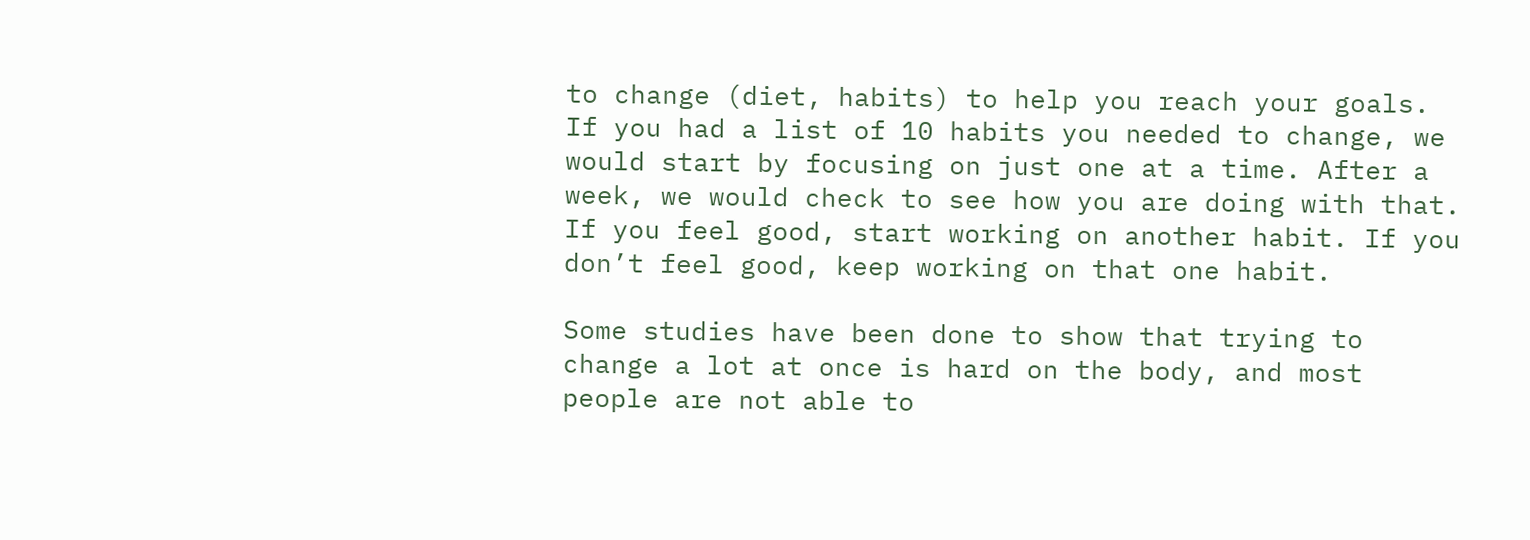to change (diet, habits) to help you reach your goals. If you had a list of 10 habits you needed to change, we would start by focusing on just one at a time. After a week, we would check to see how you are doing with that.  If you feel good, start working on another habit. If you don’t feel good, keep working on that one habit.

Some studies have been done to show that trying to change a lot at once is hard on the body, and most people are not able to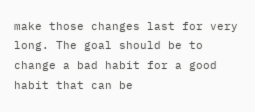make those changes last for very long. The goal should be to change a bad habit for a good habit that can be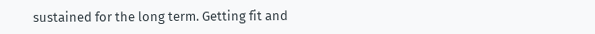sustained for the long term. Getting fit and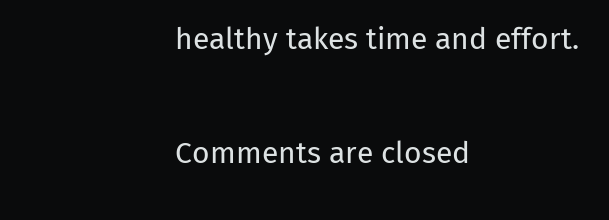healthy takes time and effort.

Comments are closed